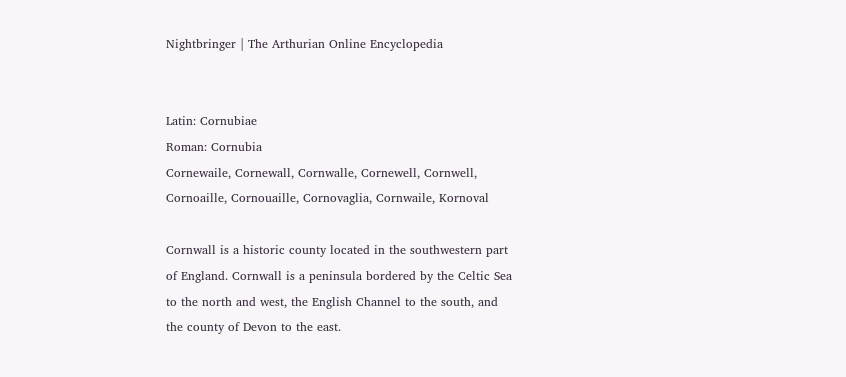Nightbringer | The Arthurian Online Encyclopedia


Latin: Cornubiae
Roman: Cornubia
Cornewaile, Cornewall, Cornwalle, Cornewell, Cornwell, Cornoaille, Cornouaille, Cornovaglia, Cornwaile, Kornoval

Cornwall is a historic county located in the southwestern part of England. Cornwall is a peninsula bordered by the Celtic Sea to the north and west, the English Channel to the south, and the county of Devon to the east.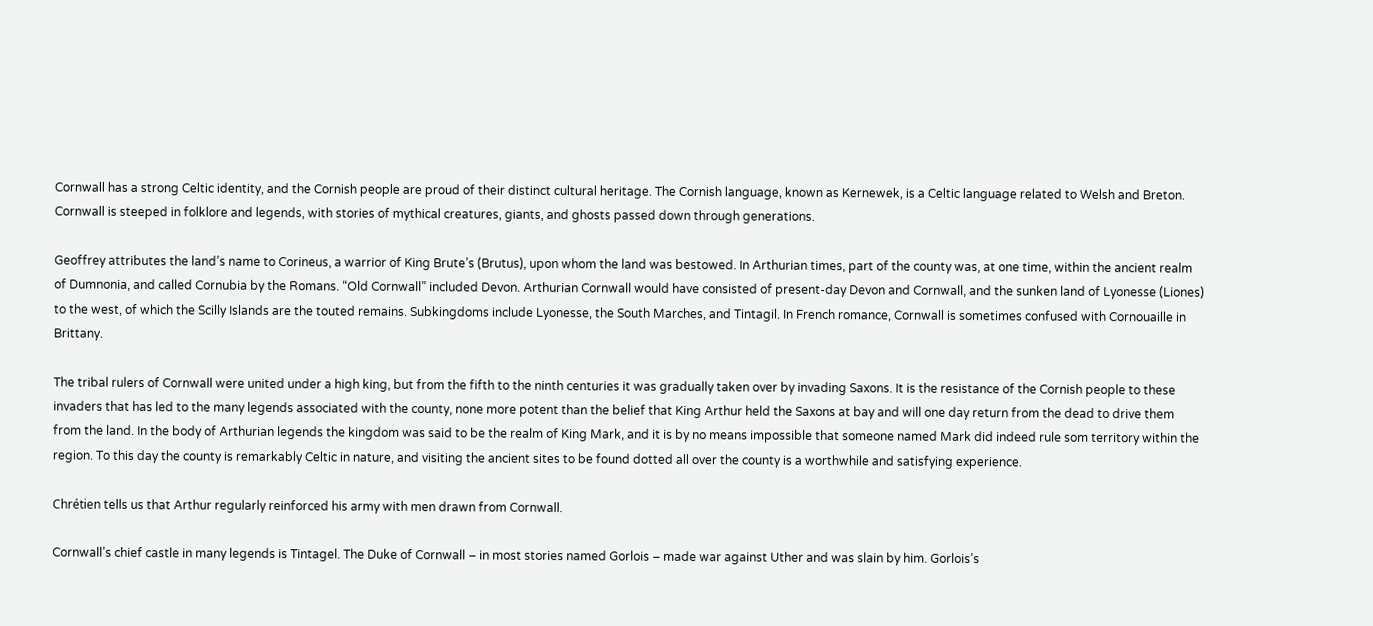Cornwall has a strong Celtic identity, and the Cornish people are proud of their distinct cultural heritage. The Cornish language, known as Kernewek, is a Celtic language related to Welsh and Breton. Cornwall is steeped in folklore and legends, with stories of mythical creatures, giants, and ghosts passed down through generations.

Geoffrey attributes the land’s name to Corineus, a warrior of King Brute’s (Brutus), upon whom the land was bestowed. In Arthurian times, part of the county was, at one time, within the ancient realm of Dumnonia, and called Cornubia by the Romans. “Old Cornwall” included Devon. Arthurian Cornwall would have consisted of present-day Devon and Cornwall, and the sunken land of Lyonesse (Liones) to the west, of which the Scilly Islands are the touted remains. Subkingdoms include Lyonesse, the South Marches, and Tintagil. In French romance, Cornwall is sometimes confused with Cornouaille in Brittany.

The tribal rulers of Cornwall were united under a high king, but from the fifth to the ninth centuries it was gradually taken over by invading Saxons. It is the resistance of the Cornish people to these invaders that has led to the many legends associated with the county, none more potent than the belief that King Arthur held the Saxons at bay and will one day return from the dead to drive them from the land. In the body of Arthurian legends the kingdom was said to be the realm of King Mark, and it is by no means impossible that someone named Mark did indeed rule som territory within the region. To this day the county is remarkably Celtic in nature, and visiting the ancient sites to be found dotted all over the county is a worthwhile and satisfying experience.

Chrétien tells us that Arthur regularly reinforced his army with men drawn from Cornwall.

Cornwall’s chief castle in many legends is Tintagel. The Duke of Cornwall – in most stories named Gorlois – made war against Uther and was slain by him. Gorlois’s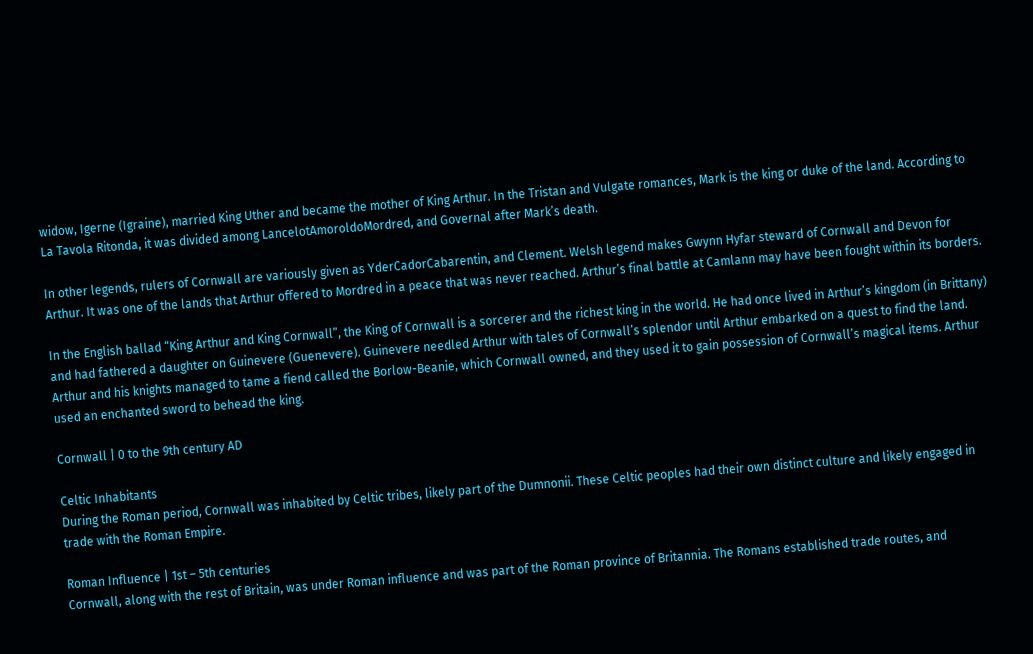widow, Igerne (Igraine), married King Uther and became the mother of King Arthur. In the Tristan and Vulgate romances, Mark is the king or duke of the land. According to La Tavola Ritonda, it was divided among LancelotAmoroldoMordred, and Governal after Mark’s death.

In other legends, rulers of Cornwall are variously given as YderCadorCabarentin, and Clement. Welsh legend makes Gwynn Hyfar steward of Cornwall and Devon for Arthur. It was one of the lands that Arthur offered to Mordred in a peace that was never reached. Arthur’s final battle at Camlann may have been fought within its borders.

In the English ballad “King Arthur and King Cornwall”, the King of Cornwall is a sorcerer and the richest king in the world. He had once lived in Arthur’s kingdom (in Brittany) and had fathered a daughter on Guinevere (Guenevere). Guinevere needled Arthur with tales of Cornwall’s splendor until Arthur embarked on a quest to find the land. Arthur and his knights managed to tame a fiend called the Borlow-Beanie, which Cornwall owned, and they used it to gain possession of Cornwall’s magical items. Arthur used an enchanted sword to behead the king.

Cornwall | 0 to the 9th century AD

Celtic Inhabitants
During the Roman period, Cornwall was inhabited by Celtic tribes, likely part of the Dumnonii. These Celtic peoples had their own distinct culture and likely engaged in trade with the Roman Empire.

Roman Influence | 1st – 5th centuries
Cornwall, along with the rest of Britain, was under Roman influence and was part of the Roman province of Britannia. The Romans established trade routes, and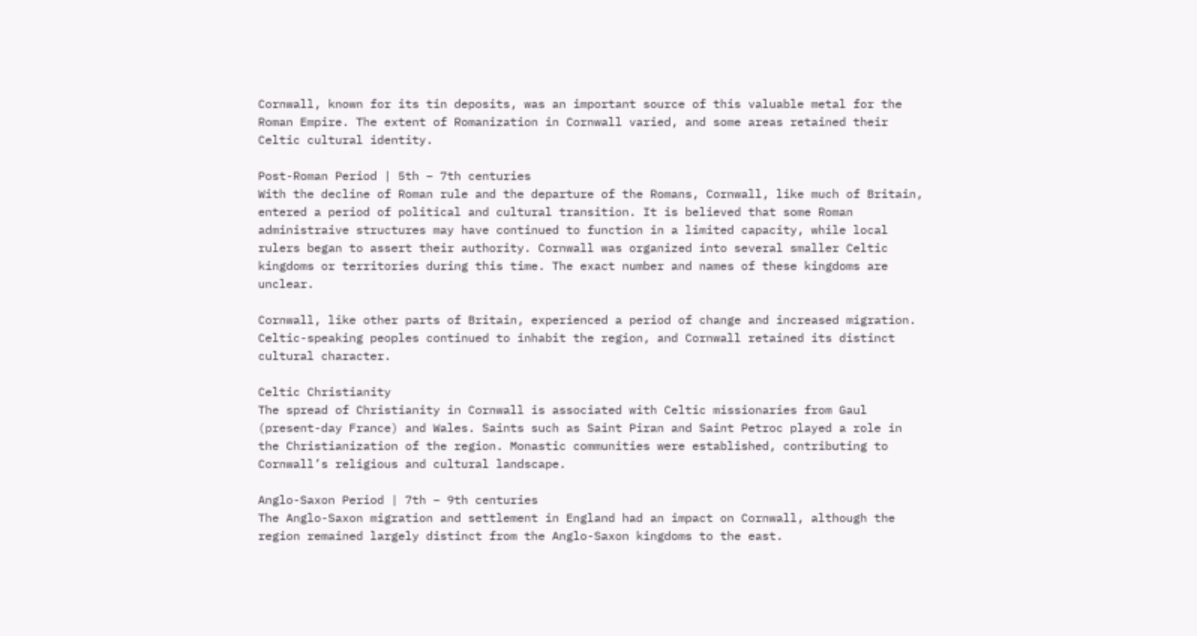Cornwall, known for its tin deposits, was an important source of this valuable metal for the Roman Empire. The extent of Romanization in Cornwall varied, and some areas retained their Celtic cultural identity.

Post-Roman Period | 5th – 7th centuries
With the decline of Roman rule and the departure of the Romans, Cornwall, like much of Britain, entered a period of political and cultural transition. It is believed that some Roman administraive structures may have continued to function in a limited capacity, while local rulers began to assert their authority. Cornwall was organized into several smaller Celtic kingdoms or territories during this time. The exact number and names of these kingdoms are unclear.

Cornwall, like other parts of Britain, experienced a period of change and increased migration. Celtic-speaking peoples continued to inhabit the region, and Cornwall retained its distinct cultural character.

Celtic Christianity
The spread of Christianity in Cornwall is associated with Celtic missionaries from Gaul (present-day France) and Wales. Saints such as Saint Piran and Saint Petroc played a role in the Christianization of the region. Monastic communities were established, contributing to Cornwall’s religious and cultural landscape.

Anglo-Saxon Period | 7th – 9th centuries
The Anglo-Saxon migration and settlement in England had an impact on Cornwall, although the region remained largely distinct from the Anglo-Saxon kingdoms to the east.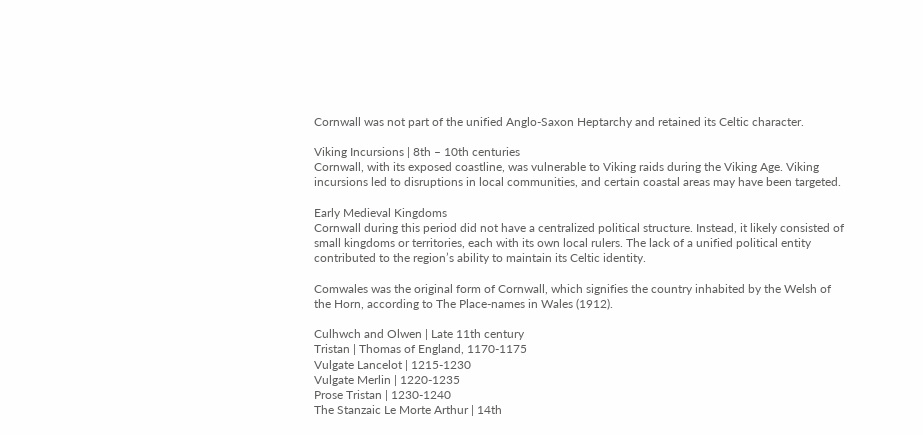Cornwall was not part of the unified Anglo-Saxon Heptarchy and retained its Celtic character.

Viking Incursions | 8th – 10th centuries
Cornwall, with its exposed coastline, was vulnerable to Viking raids during the Viking Age. Viking incursions led to disruptions in local communities, and certain coastal areas may have been targeted.

Early Medieval Kingdoms
Cornwall during this period did not have a centralized political structure. Instead, it likely consisted of small kingdoms or territories, each with its own local rulers. The lack of a unified political entity contributed to the region’s ability to maintain its Celtic identity.

Comwales was the original form of Cornwall, which signifies the country inhabited by the Welsh of the Horn, according to The Place-names in Wales (1912).

Culhwch and Olwen | Late 11th century
Tristan | Thomas of England, 1170-1175
Vulgate Lancelot | 1215-1230
Vulgate Merlin | 1220-1235
Prose Tristan | 1230-1240
The Stanzaic Le Morte Arthur | 14th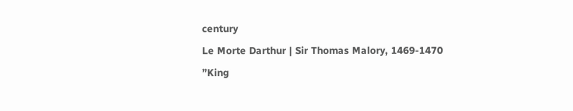century
Le Morte Darthur | Sir Thomas Malory, 1469-1470
”King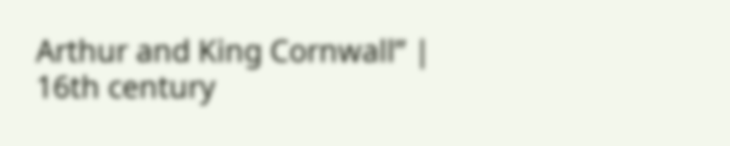Arthur and King Cornwall” | 16th century